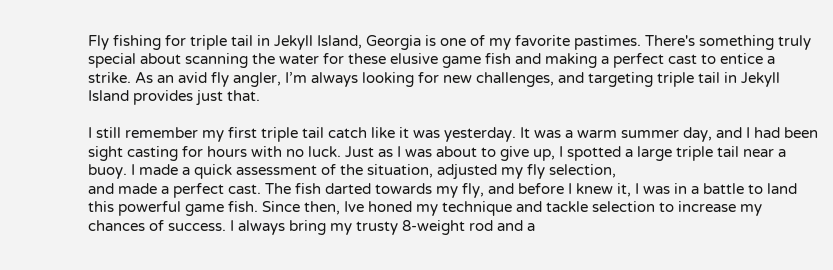Fly fishing for triple tail in Jekyll Island, Georgia is one of my favorite pastimes. There's something truly special about scanning the water for these elusive game fish and making a perfect cast to entice a strike. As an avid fly angler, I’m always looking for new challenges, and targeting triple tail in Jekyll Island provides just that.

I still remember my first triple tail catch like it was yesterday. It was a warm summer day, and I had been sight casting for hours with no luck. Just as I was about to give up, I spotted a large triple tail near a buoy. I made a quick assessment of the situation, adjusted my fly selection,
and made a perfect cast. The fish darted towards my fly, and before I knew it, I was in a battle to land this powerful game fish. Since then, Ive honed my technique and tackle selection to increase my chances of success. I always bring my trusty 8-weight rod and a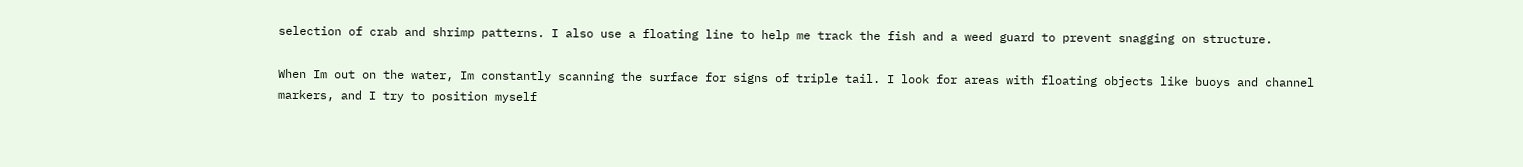selection of crab and shrimp patterns. I also use a floating line to help me track the fish and a weed guard to prevent snagging on structure.

When Im out on the water, Im constantly scanning the surface for signs of triple tail. I look for areas with floating objects like buoys and channel
markers, and I try to position myself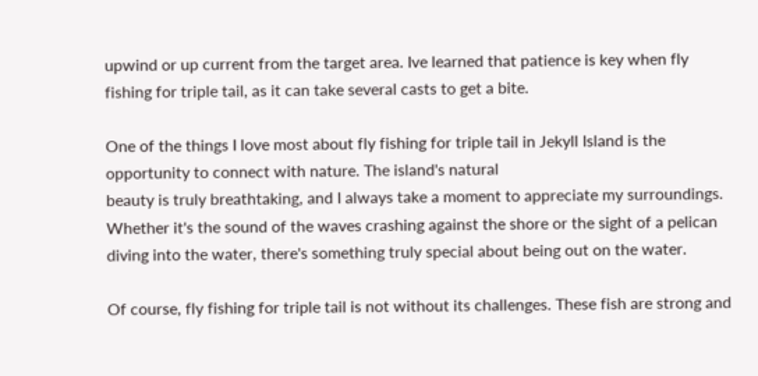upwind or up current from the target area. Ive learned that patience is key when fly fishing for triple tail, as it can take several casts to get a bite.

One of the things I love most about fly fishing for triple tail in Jekyll Island is the opportunity to connect with nature. The island's natural
beauty is truly breathtaking, and I always take a moment to appreciate my surroundings. Whether it's the sound of the waves crashing against the shore or the sight of a pelican diving into the water, there's something truly special about being out on the water.

Of course, fly fishing for triple tail is not without its challenges. These fish are strong and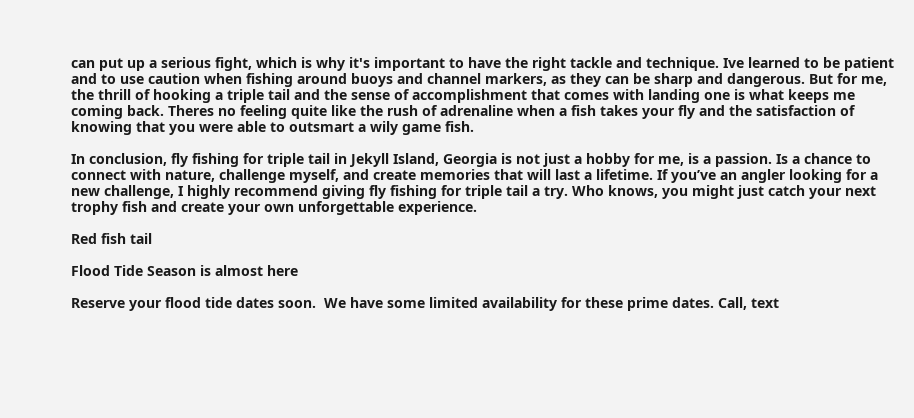can put up a serious fight, which is why it's important to have the right tackle and technique. Ive learned to be patient and to use caution when fishing around buoys and channel markers, as they can be sharp and dangerous. But for me, the thrill of hooking a triple tail and the sense of accomplishment that comes with landing one is what keeps me coming back. Theres no feeling quite like the rush of adrenaline when a fish takes your fly and the satisfaction of knowing that you were able to outsmart a wily game fish.

In conclusion, fly fishing for triple tail in Jekyll Island, Georgia is not just a hobby for me, is a passion. Is a chance to connect with nature, challenge myself, and create memories that will last a lifetime. If you’ve an angler looking for a new challenge, I highly recommend giving fly fishing for triple tail a try. Who knows, you might just catch your next trophy fish and create your own unforgettable experience.

Red fish tail

Flood Tide Season is almost here

Reserve your flood tide dates soon.  We have some limited availability for these prime dates. Call, text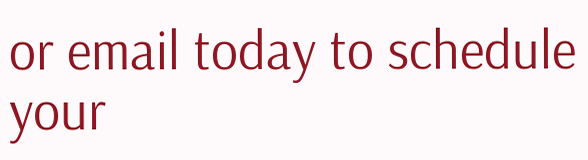or email today to schedule your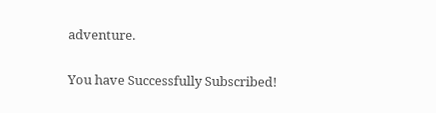adventure.

You have Successfully Subscribed!